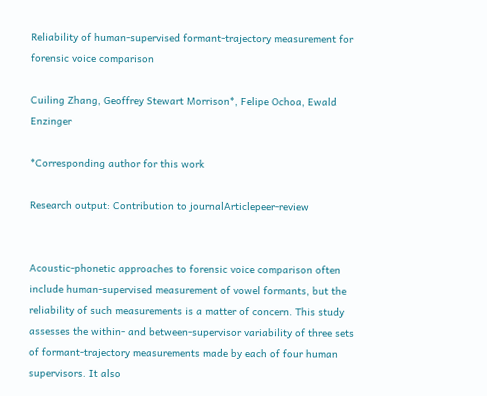Reliability of human-supervised formant-trajectory measurement for forensic voice comparison

Cuiling Zhang, Geoffrey Stewart Morrison*, Felipe Ochoa, Ewald Enzinger

*Corresponding author for this work

Research output: Contribution to journalArticlepeer-review


Acoustic-phonetic approaches to forensic voice comparison often include human-supervised measurement of vowel formants, but the reliability of such measurements is a matter of concern. This study assesses the within- and between-supervisor variability of three sets of formant-trajectory measurements made by each of four human supervisors. It also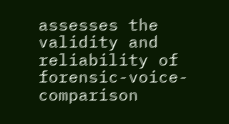assesses the validity and reliability of forensic-voice-comparison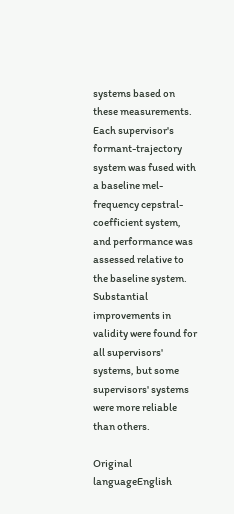systems based on these measurements. Each supervisor's formant-trajectory system was fused with a baseline mel-frequency cepstral-coefficient system, and performance was assessed relative to the baseline system. Substantial improvements in validity were found for all supervisors' systems, but some supervisors' systems were more reliable than others.

Original languageEnglish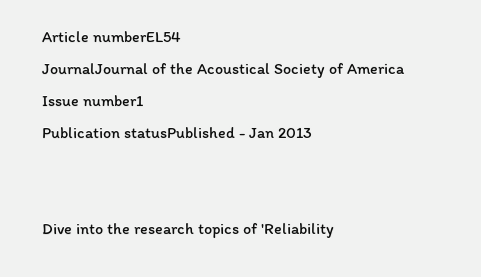Article numberEL54
JournalJournal of the Acoustical Society of America
Issue number1
Publication statusPublished - Jan 2013


Dive into the research topics of 'Reliability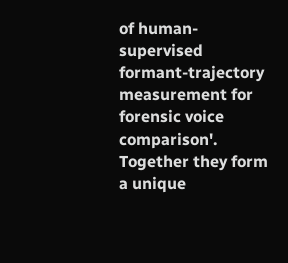of human-supervised formant-trajectory measurement for forensic voice comparison'. Together they form a unique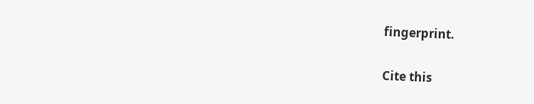fingerprint.

Cite this